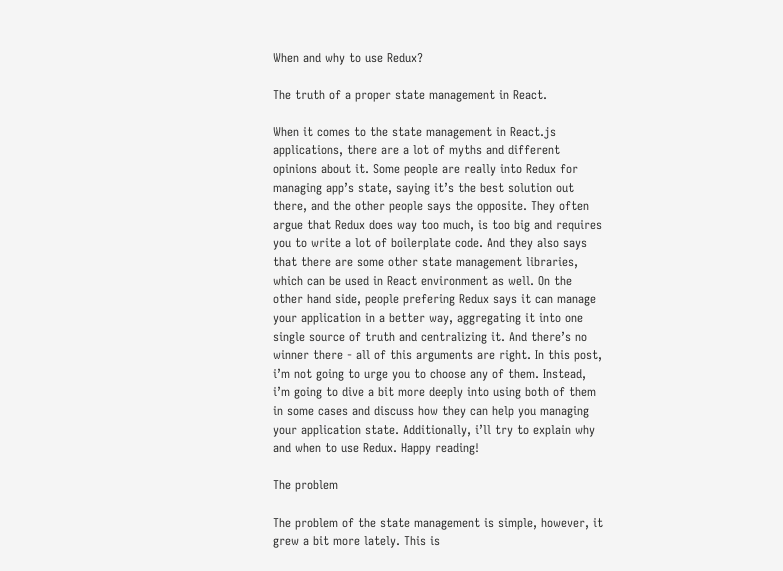When and why to use Redux?

The truth of a proper state management in React.

When it comes to the state management in React.js applications, there are a lot of myths and different opinions about it. Some people are really into Redux for managing app’s state, saying it’s the best solution out there, and the other people says the opposite. They often argue that Redux does way too much, is too big and requires you to write a lot of boilerplate code. And they also says that there are some other state management libraries, which can be used in React environment as well. On the other hand side, people prefering Redux says it can manage your application in a better way, aggregating it into one single source of truth and centralizing it. And there’s no winner there - all of this arguments are right. In this post, i’m not going to urge you to choose any of them. Instead, i’m going to dive a bit more deeply into using both of them in some cases and discuss how they can help you managing your application state. Additionally, i’ll try to explain why and when to use Redux. Happy reading!

The problem

The problem of the state management is simple, however, it grew a bit more lately. This is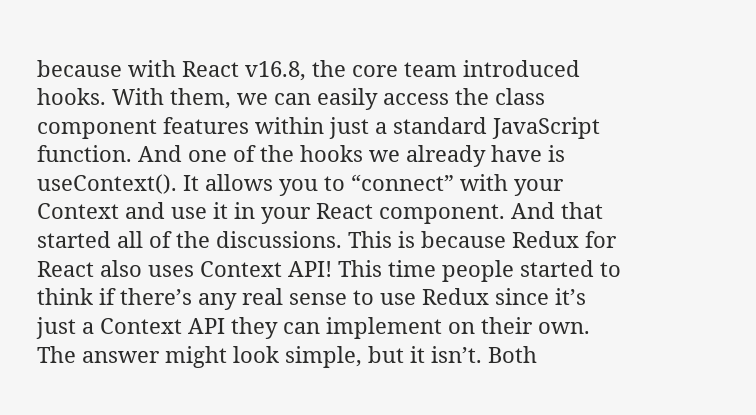because with React v16.8, the core team introduced hooks. With them, we can easily access the class component features within just a standard JavaScript function. And one of the hooks we already have is useContext(). It allows you to “connect” with your Context and use it in your React component. And that started all of the discussions. This is because Redux for React also uses Context API! This time people started to think if there’s any real sense to use Redux since it’s just a Context API they can implement on their own. The answer might look simple, but it isn’t. Both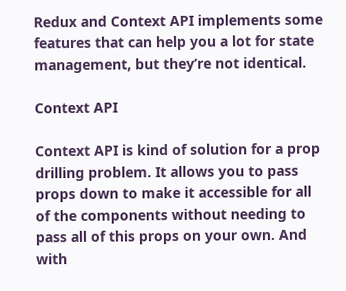Redux and Context API implements some features that can help you a lot for state management, but they’re not identical.

Context API

Context API is kind of solution for a prop drilling problem. It allows you to pass props down to make it accessible for all of the components without needing to pass all of this props on your own. And with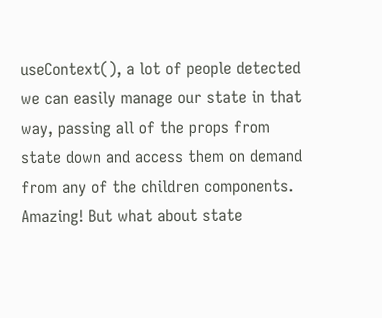useContext(), a lot of people detected we can easily manage our state in that way, passing all of the props from state down and access them on demand from any of the children components. Amazing! But what about state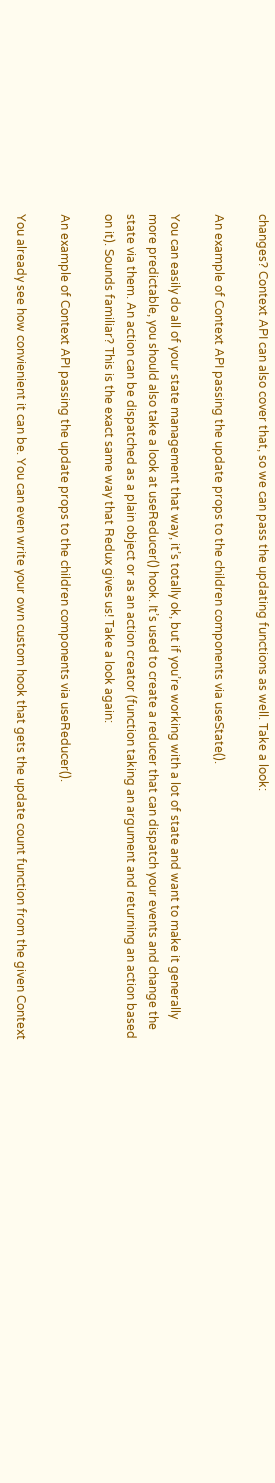changes? Context API can also cover that, so we can pass the updating functions as well. Take a look:

An example of Context API passing the update props to the children components via useState().

You can easily do all of your state management that way, it’s totally ok, but if you’re working with a lot of state and want to make it generally more predictable, you should also take a look at useReducer() hook. It’s used to create a reducer that can dispatch your events and change the state via them. An action can be dispatched as a plain object or as an action creator (function taking an argument and returning an action based on it). Sounds familiar? This is the exact same way that Redux gives us! Take a look again:

An example of Context API passing the update props to the children components via useReducer().

You already see how convienient it can be. You can even write your own custom hook that gets the update count function from the given Context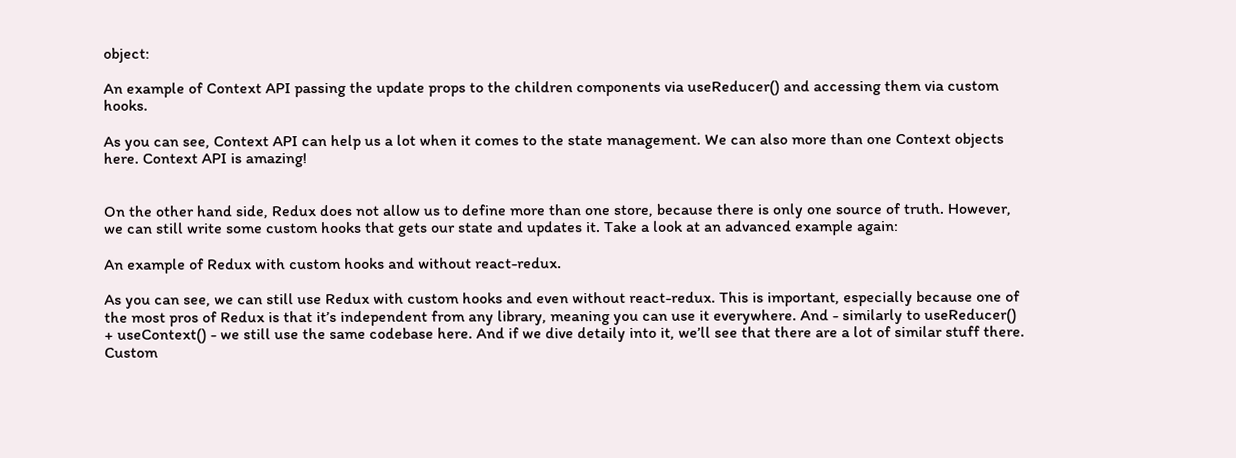object:

An example of Context API passing the update props to the children components via useReducer() and accessing them via custom hooks.

As you can see, Context API can help us a lot when it comes to the state management. We can also more than one Context objects here. Context API is amazing!


On the other hand side, Redux does not allow us to define more than one store, because there is only one source of truth. However, we can still write some custom hooks that gets our state and updates it. Take a look at an advanced example again:

An example of Redux with custom hooks and without react-redux.

As you can see, we can still use Redux with custom hooks and even without react-redux. This is important, especially because one of the most pros of Redux is that it’s independent from any library, meaning you can use it everywhere. And - similarly to useReducer() + useContext() - we still use the same codebase here. And if we dive detaily into it, we’ll see that there are a lot of similar stuff there. Custom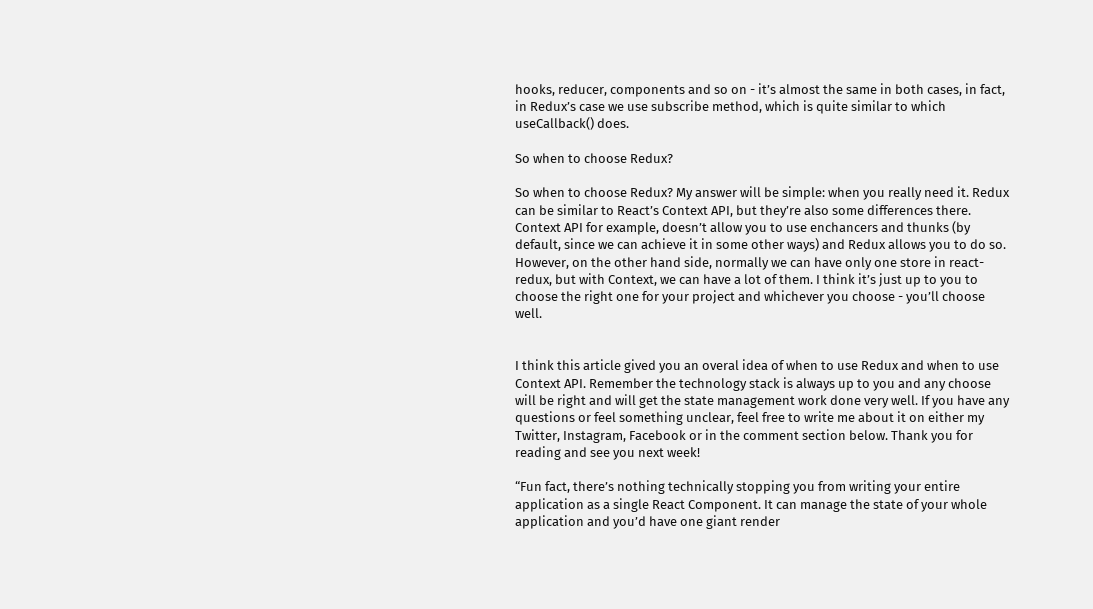hooks, reducer, components and so on - it’s almost the same in both cases, in fact, in Redux’s case we use subscribe method, which is quite similar to which useCallback() does.

So when to choose Redux?

So when to choose Redux? My answer will be simple: when you really need it. Redux can be similar to React’s Context API, but they’re also some differences there. Context API for example, doesn’t allow you to use enchancers and thunks (by default, since we can achieve it in some other ways) and Redux allows you to do so. However, on the other hand side, normally we can have only one store in react-redux, but with Context, we can have a lot of them. I think it’s just up to you to choose the right one for your project and whichever you choose - you’ll choose well.


I think this article gived you an overal idea of when to use Redux and when to use Context API. Remember the technology stack is always up to you and any choose will be right and will get the state management work done very well. If you have any questions or feel something unclear, feel free to write me about it on either my Twitter, Instagram, Facebook or in the comment section below. Thank you for reading and see you next week!

“Fun fact, there’s nothing technically stopping you from writing your entire application as a single React Component. It can manage the state of your whole application and you’d have one giant render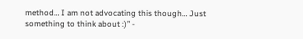method… I am not advocating this though… Just something to think about :)” -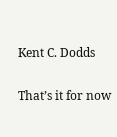Kent C. Dodds

That’s it for now